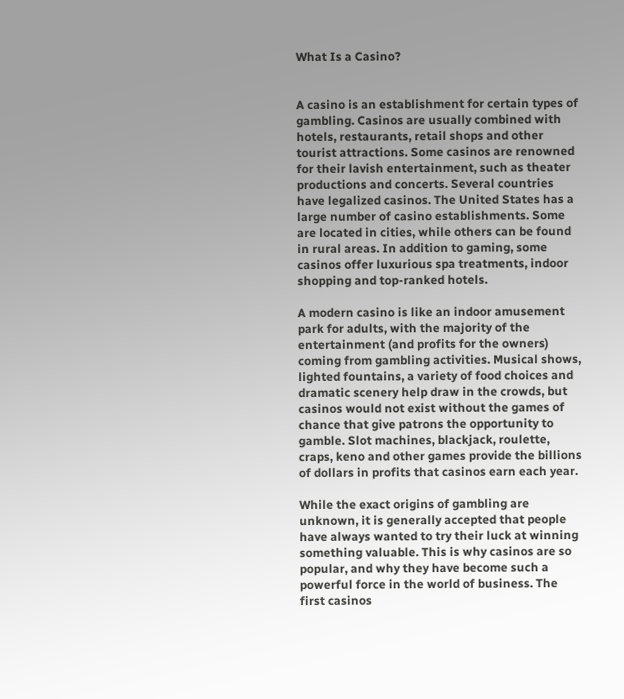What Is a Casino?


A casino is an establishment for certain types of gambling. Casinos are usually combined with hotels, restaurants, retail shops and other tourist attractions. Some casinos are renowned for their lavish entertainment, such as theater productions and concerts. Several countries have legalized casinos. The United States has a large number of casino establishments. Some are located in cities, while others can be found in rural areas. In addition to gaming, some casinos offer luxurious spa treatments, indoor shopping and top-ranked hotels.

A modern casino is like an indoor amusement park for adults, with the majority of the entertainment (and profits for the owners) coming from gambling activities. Musical shows, lighted fountains, a variety of food choices and dramatic scenery help draw in the crowds, but casinos would not exist without the games of chance that give patrons the opportunity to gamble. Slot machines, blackjack, roulette, craps, keno and other games provide the billions of dollars in profits that casinos earn each year.

While the exact origins of gambling are unknown, it is generally accepted that people have always wanted to try their luck at winning something valuable. This is why casinos are so popular, and why they have become such a powerful force in the world of business. The first casinos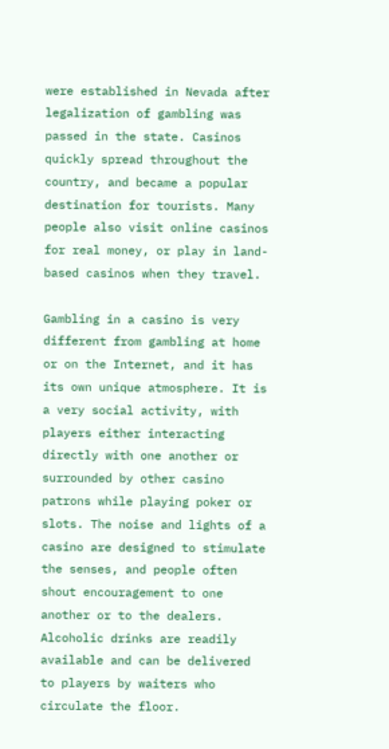were established in Nevada after legalization of gambling was passed in the state. Casinos quickly spread throughout the country, and became a popular destination for tourists. Many people also visit online casinos for real money, or play in land-based casinos when they travel.

Gambling in a casino is very different from gambling at home or on the Internet, and it has its own unique atmosphere. It is a very social activity, with players either interacting directly with one another or surrounded by other casino patrons while playing poker or slots. The noise and lights of a casino are designed to stimulate the senses, and people often shout encouragement to one another or to the dealers. Alcoholic drinks are readily available and can be delivered to players by waiters who circulate the floor.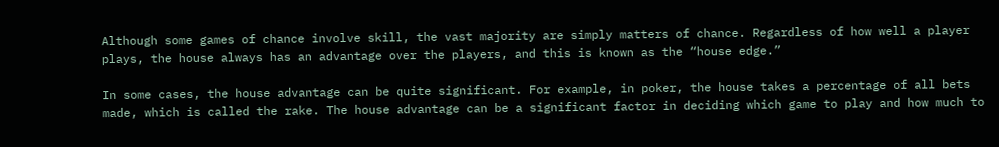Although some games of chance involve skill, the vast majority are simply matters of chance. Regardless of how well a player plays, the house always has an advantage over the players, and this is known as the “house edge.”

In some cases, the house advantage can be quite significant. For example, in poker, the house takes a percentage of all bets made, which is called the rake. The house advantage can be a significant factor in deciding which game to play and how much to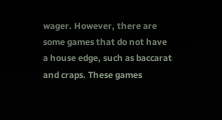wager. However, there are some games that do not have a house edge, such as baccarat and craps. These games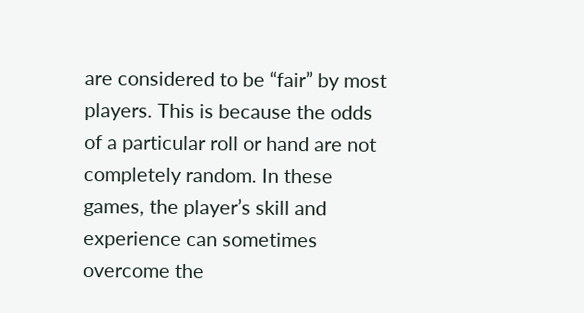are considered to be “fair” by most players. This is because the odds of a particular roll or hand are not completely random. In these games, the player’s skill and experience can sometimes overcome the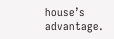house’s advantage.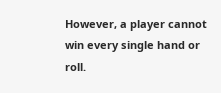However, a player cannot win every single hand or roll.